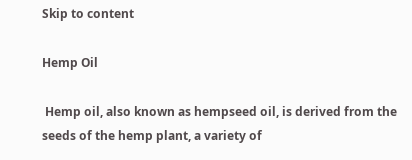Skip to content

Hemp Oil

 Hemp oil, also known as hempseed oil, is derived from the seeds of the hemp plant, a variety of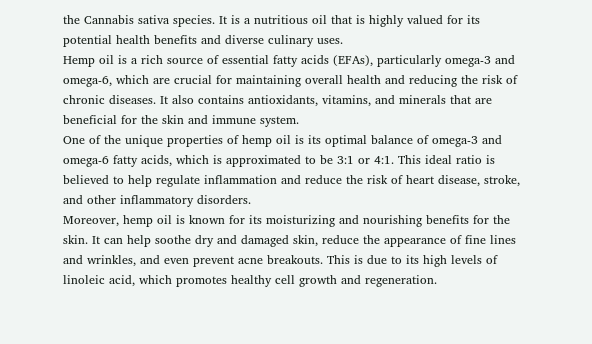the Cannabis sativa species. It is a nutritious oil that is highly valued for its potential health benefits and diverse culinary uses.
Hemp oil is a rich source of essential fatty acids (EFAs), particularly omega-3 and omega-6, which are crucial for maintaining overall health and reducing the risk of chronic diseases. It also contains antioxidants, vitamins, and minerals that are beneficial for the skin and immune system.
One of the unique properties of hemp oil is its optimal balance of omega-3 and omega-6 fatty acids, which is approximated to be 3:1 or 4:1. This ideal ratio is believed to help regulate inflammation and reduce the risk of heart disease, stroke, and other inflammatory disorders.
Moreover, hemp oil is known for its moisturizing and nourishing benefits for the skin. It can help soothe dry and damaged skin, reduce the appearance of fine lines and wrinkles, and even prevent acne breakouts. This is due to its high levels of linoleic acid, which promotes healthy cell growth and regeneration.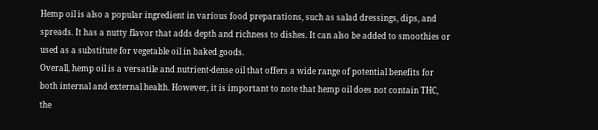Hemp oil is also a popular ingredient in various food preparations, such as salad dressings, dips, and spreads. It has a nutty flavor that adds depth and richness to dishes. It can also be added to smoothies or used as a substitute for vegetable oil in baked goods.
Overall, hemp oil is a versatile and nutrient-dense oil that offers a wide range of potential benefits for both internal and external health. However, it is important to note that hemp oil does not contain THC, the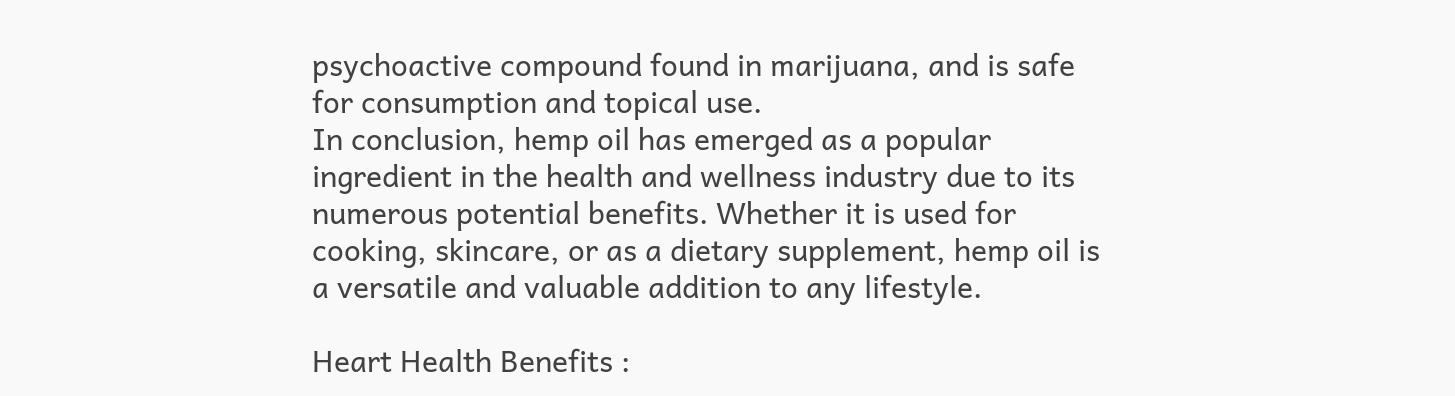psychoactive compound found in marijuana, and is safe for consumption and topical use.
In conclusion, hemp oil has emerged as a popular ingredient in the health and wellness industry due to its numerous potential benefits. Whether it is used for cooking, skincare, or as a dietary supplement, hemp oil is a versatile and valuable addition to any lifestyle.

Heart Health Benefits :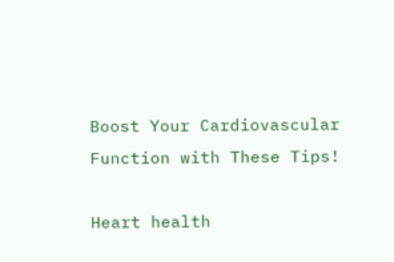Boost Your Cardiovascular Function with These Tips!

Heart health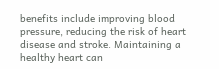benefits include improving blood pressure, reducing the risk of heart disease and stroke. Maintaining a healthy heart can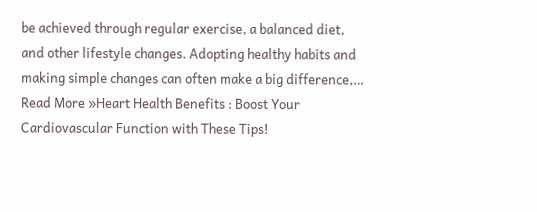be achieved through regular exercise, a balanced diet, and other lifestyle changes. Adopting healthy habits and making simple changes can often make a big difference,… Read More »Heart Health Benefits : Boost Your Cardiovascular Function with These Tips!